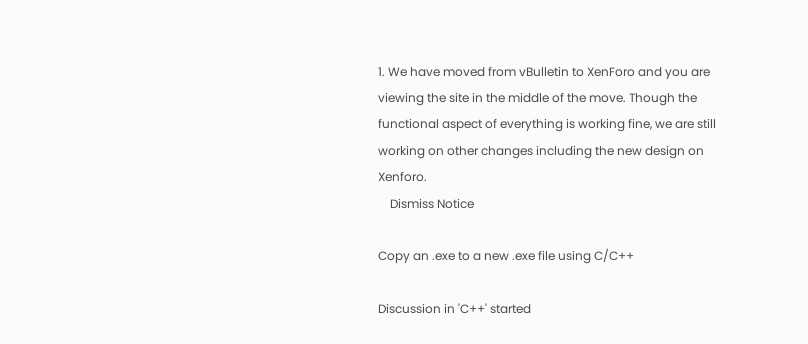1. We have moved from vBulletin to XenForo and you are viewing the site in the middle of the move. Though the functional aspect of everything is working fine, we are still working on other changes including the new design on Xenforo.
    Dismiss Notice

Copy an .exe to a new .exe file using C/C++

Discussion in 'C++' started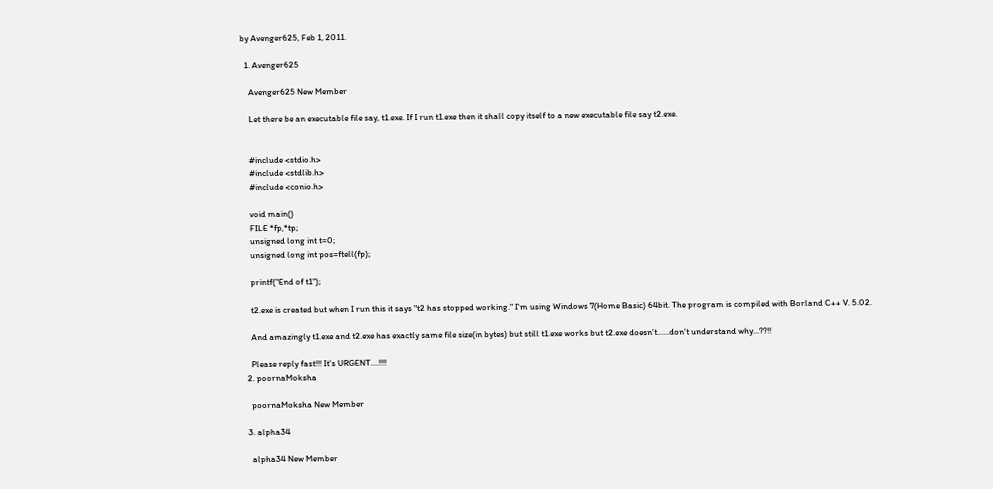by Avenger625, Feb 1, 2011.

  1. Avenger625

    Avenger625 New Member

    Let there be an executable file say, t1.exe. If I run t1.exe then it shall copy itself to a new executable file say t2.exe.


    #include <stdio.h>
    #include <stdlib.h>
    #include <conio.h>

    void main()
    FILE *fp,*tp;
    unsigned long int t=0;
    unsigned long int pos=ftell(fp);

    printf("End of t1");

    t2.exe is created but when I run this it says "t2 has stopped working." I'm using Windows 7(Home Basic) 64bit. The program is compiled with Borland C++ V. 5.02.

    And amazingly t1.exe and t2.exe has exactly same file size(in bytes) but still t1.exe works but t2.exe doesn't......don't understand why...??!!

    Please reply fast!!! It's URGENT....!!!!
  2. poornaMoksha

    poornaMoksha New Member

  3. alpha34

    alpha34 New Member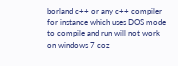borland c++ or any c++ compiler for instance which uses DOS mode to compile and run will not work on windows 7 coz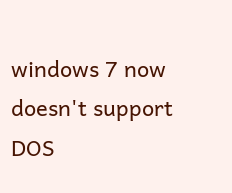windows 7 now doesn't support DOS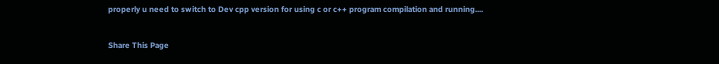properly u need to switch to Dev cpp version for using c or c++ program compilation and running....

Share This Page